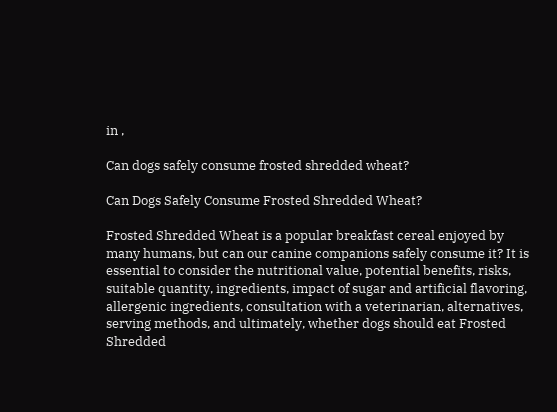in ,

Can dogs safely consume frosted shredded wheat?

Can Dogs Safely Consume Frosted Shredded Wheat?

Frosted Shredded Wheat is a popular breakfast cereal enjoyed by many humans, but can our canine companions safely consume it? It is essential to consider the nutritional value, potential benefits, risks, suitable quantity, ingredients, impact of sugar and artificial flavoring, allergenic ingredients, consultation with a veterinarian, alternatives, serving methods, and ultimately, whether dogs should eat Frosted Shredded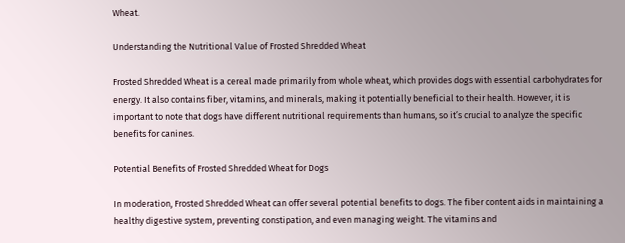Wheat.

Understanding the Nutritional Value of Frosted Shredded Wheat

Frosted Shredded Wheat is a cereal made primarily from whole wheat, which provides dogs with essential carbohydrates for energy. It also contains fiber, vitamins, and minerals, making it potentially beneficial to their health. However, it is important to note that dogs have different nutritional requirements than humans, so it’s crucial to analyze the specific benefits for canines.

Potential Benefits of Frosted Shredded Wheat for Dogs

In moderation, Frosted Shredded Wheat can offer several potential benefits to dogs. The fiber content aids in maintaining a healthy digestive system, preventing constipation, and even managing weight. The vitamins and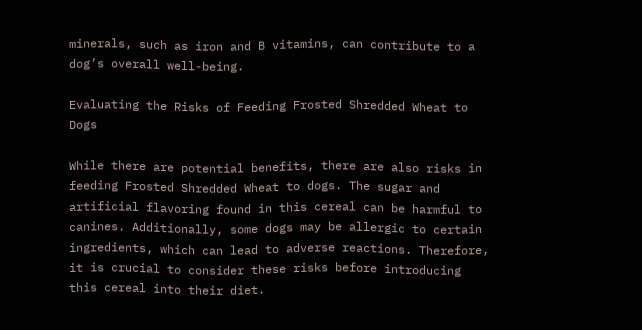minerals, such as iron and B vitamins, can contribute to a dog’s overall well-being.

Evaluating the Risks of Feeding Frosted Shredded Wheat to Dogs

While there are potential benefits, there are also risks in feeding Frosted Shredded Wheat to dogs. The sugar and artificial flavoring found in this cereal can be harmful to canines. Additionally, some dogs may be allergic to certain ingredients, which can lead to adverse reactions. Therefore, it is crucial to consider these risks before introducing this cereal into their diet.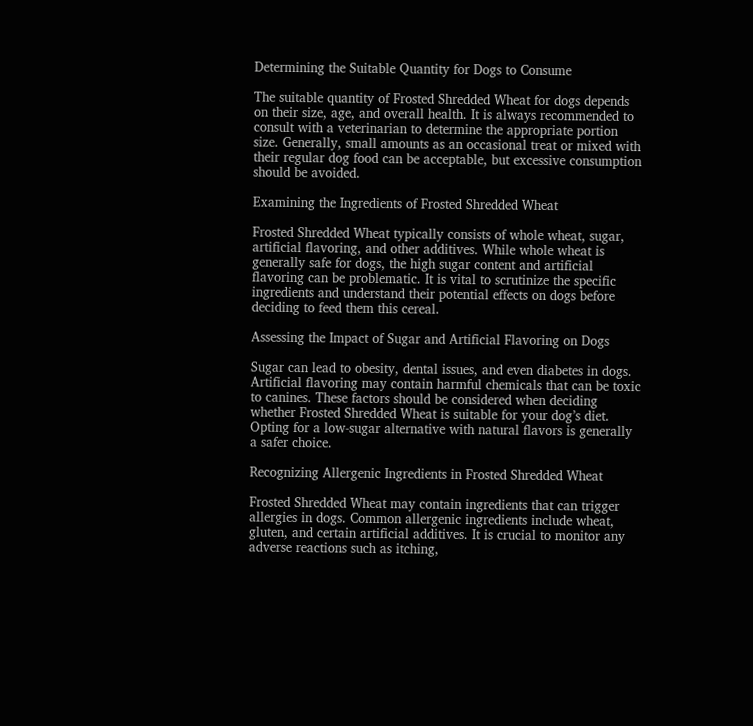Determining the Suitable Quantity for Dogs to Consume

The suitable quantity of Frosted Shredded Wheat for dogs depends on their size, age, and overall health. It is always recommended to consult with a veterinarian to determine the appropriate portion size. Generally, small amounts as an occasional treat or mixed with their regular dog food can be acceptable, but excessive consumption should be avoided.

Examining the Ingredients of Frosted Shredded Wheat

Frosted Shredded Wheat typically consists of whole wheat, sugar, artificial flavoring, and other additives. While whole wheat is generally safe for dogs, the high sugar content and artificial flavoring can be problematic. It is vital to scrutinize the specific ingredients and understand their potential effects on dogs before deciding to feed them this cereal.

Assessing the Impact of Sugar and Artificial Flavoring on Dogs

Sugar can lead to obesity, dental issues, and even diabetes in dogs. Artificial flavoring may contain harmful chemicals that can be toxic to canines. These factors should be considered when deciding whether Frosted Shredded Wheat is suitable for your dog’s diet. Opting for a low-sugar alternative with natural flavors is generally a safer choice.

Recognizing Allergenic Ingredients in Frosted Shredded Wheat

Frosted Shredded Wheat may contain ingredients that can trigger allergies in dogs. Common allergenic ingredients include wheat, gluten, and certain artificial additives. It is crucial to monitor any adverse reactions such as itching,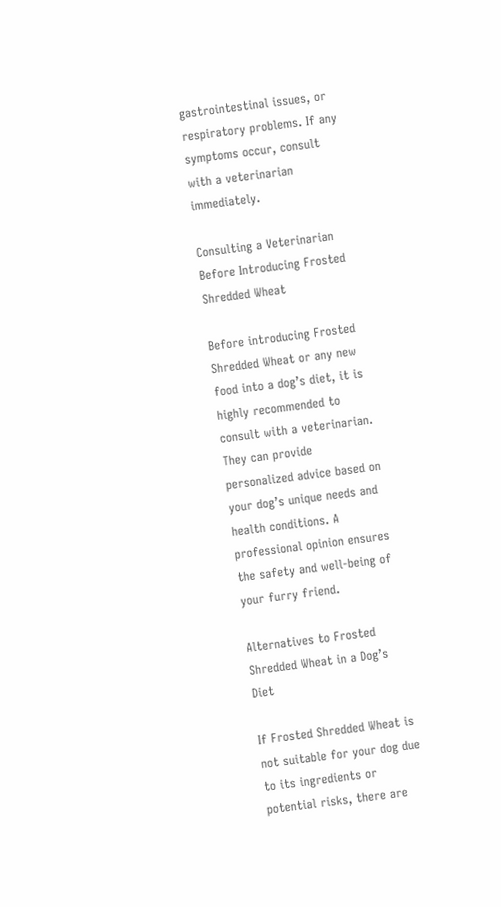gastrointestinal issues, or respiratory problems. If any symptoms occur, consult with a veterinarian immediately.

Consulting a Veterinarian Before Introducing Frosted Shredded Wheat

Before introducing Frosted Shredded Wheat or any new food into a dog’s diet, it is highly recommended to consult with a veterinarian. They can provide personalized advice based on your dog’s unique needs and health conditions. A professional opinion ensures the safety and well-being of your furry friend.

Alternatives to Frosted Shredded Wheat in a Dog’s Diet

If Frosted Shredded Wheat is not suitable for your dog due to its ingredients or potential risks, there are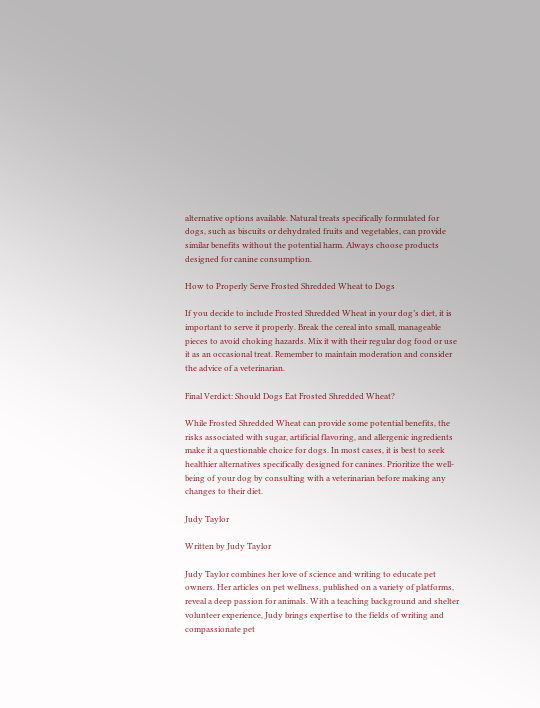alternative options available. Natural treats specifically formulated for dogs, such as biscuits or dehydrated fruits and vegetables, can provide similar benefits without the potential harm. Always choose products designed for canine consumption.

How to Properly Serve Frosted Shredded Wheat to Dogs

If you decide to include Frosted Shredded Wheat in your dog’s diet, it is important to serve it properly. Break the cereal into small, manageable pieces to avoid choking hazards. Mix it with their regular dog food or use it as an occasional treat. Remember to maintain moderation and consider the advice of a veterinarian.

Final Verdict: Should Dogs Eat Frosted Shredded Wheat?

While Frosted Shredded Wheat can provide some potential benefits, the risks associated with sugar, artificial flavoring, and allergenic ingredients make it a questionable choice for dogs. In most cases, it is best to seek healthier alternatives specifically designed for canines. Prioritize the well-being of your dog by consulting with a veterinarian before making any changes to their diet.

Judy Taylor

Written by Judy Taylor

Judy Taylor combines her love of science and writing to educate pet owners. Her articles on pet wellness, published on a variety of platforms, reveal a deep passion for animals. With a teaching background and shelter volunteer experience, Judy brings expertise to the fields of writing and compassionate pet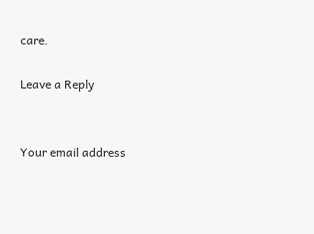care.

Leave a Reply


Your email address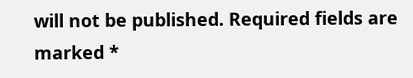will not be published. Required fields are marked *